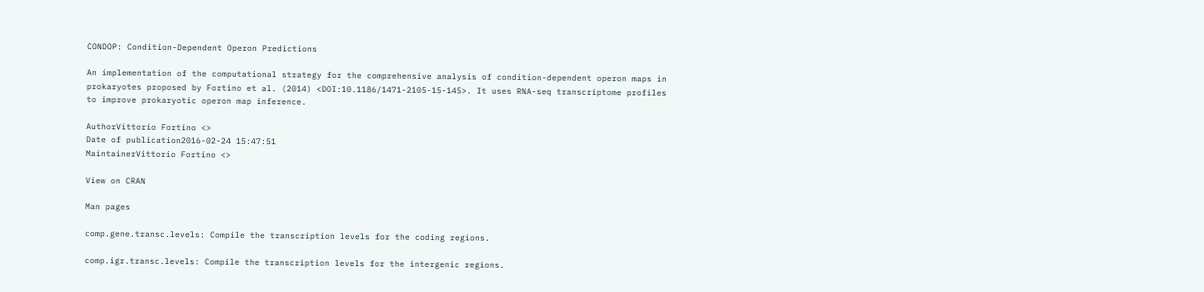CONDOP: Condition-Dependent Operon Predictions

An implementation of the computational strategy for the comprehensive analysis of condition-dependent operon maps in prokaryotes proposed by Fortino et al. (2014) <DOI:10.1186/1471-2105-15-145>. It uses RNA-seq transcriptome profiles to improve prokaryotic operon map inference.

AuthorVittorio Fortino <>
Date of publication2016-02-24 15:47:51
MaintainerVittorio Fortino <>

View on CRAN

Man pages

comp.gene.transc.levels: Compile the transcription levels for the coding regions.

comp.igr.transc.levels: Compile the transcription levels for the intergenic regions.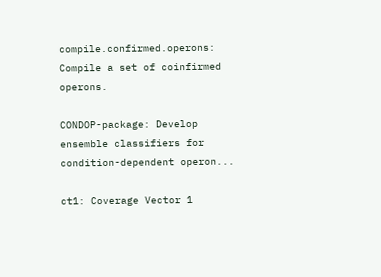compile.confirmed.operons: Compile a set of coinfirmed operons.

CONDOP-package: Develop ensemble classifiers for condition-dependent operon...

ct1: Coverage Vector 1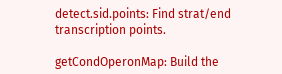detect.sid.points: Find strat/end transcription points.

getCondOperonMap: Build the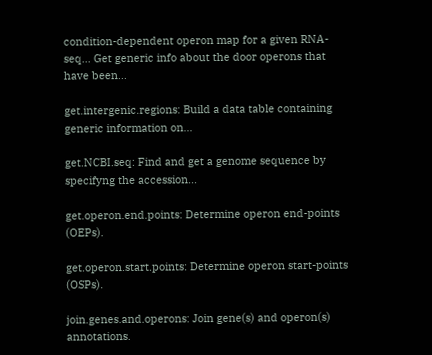condition-dependent operon map for a given RNA-seq... Get generic info about the door operons that have been...

get.intergenic.regions: Build a data table containing generic information on...

get.NCBI.seq: Find and get a genome sequence by specifyng the accession...

get.operon.end.points: Determine operon end-points (OEPs).

get.operon.start.points: Determine operon start-points (OSPs).

join.genes.and.operons: Join gene(s) and operon(s) annotations.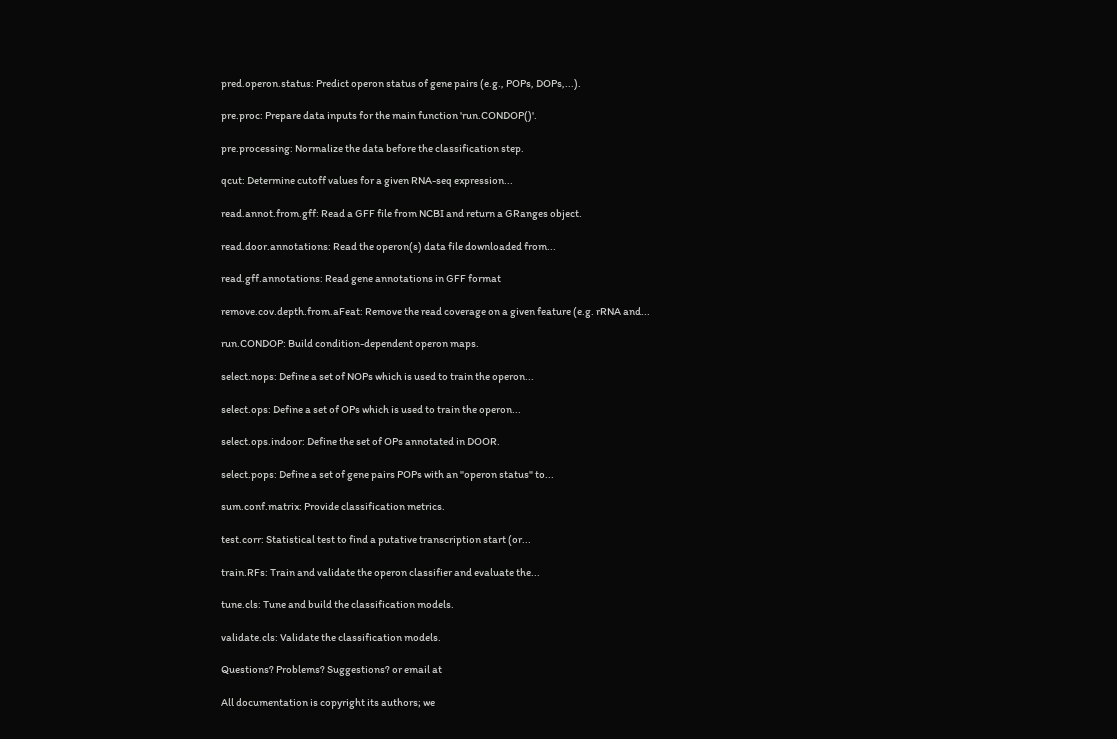pred.operon.status: Predict operon status of gene pairs (e.g., POPs, DOPs,...).

pre.proc: Prepare data inputs for the main function 'run.CONDOP()'.

pre.processing: Normalize the data before the classification step.

qcut: Determine cutoff values for a given RNA-seq expression...

read.annot.from.gff: Read a GFF file from NCBI and return a GRanges object.

read.door.annotations: Read the operon(s) data file downloaded from...

read.gff.annotations: Read gene annotations in GFF format

remove.cov.depth.from.aFeat: Remove the read coverage on a given feature (e.g. rRNA and...

run.CONDOP: Build condition-dependent operon maps.

select.nops: Define a set of NOPs which is used to train the operon...

select.ops: Define a set of OPs which is used to train the operon...

select.ops.indoor: Define the set of OPs annotated in DOOR.

select.pops: Define a set of gene pairs POPs with an "operon status" to...

sum.conf.matrix: Provide classification metrics.

test.corr: Statistical test to find a putative transcription start (or...

train.RFs: Train and validate the operon classifier and evaluate the...

tune.cls: Tune and build the classification models.

validate.cls: Validate the classification models.

Questions? Problems? Suggestions? or email at

All documentation is copyright its authors; we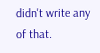didn't write any of that.